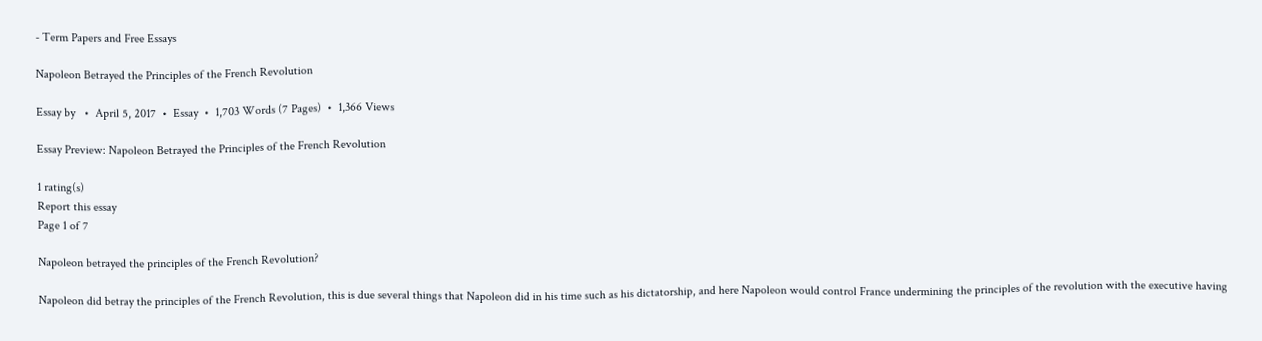- Term Papers and Free Essays

Napoleon Betrayed the Principles of the French Revolution

Essay by   •  April 5, 2017  •  Essay  •  1,703 Words (7 Pages)  •  1,366 Views

Essay Preview: Napoleon Betrayed the Principles of the French Revolution

1 rating(s)
Report this essay
Page 1 of 7

Napoleon betrayed the principles of the French Revolution?

Napoleon did betray the principles of the French Revolution, this is due several things that Napoleon did in his time such as his dictatorship, and here Napoleon would control France undermining the principles of the revolution with the executive having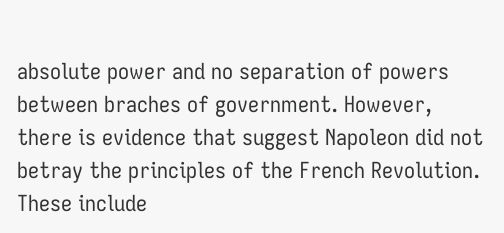absolute power and no separation of powers between braches of government. However, there is evidence that suggest Napoleon did not betray the principles of the French Revolution. These include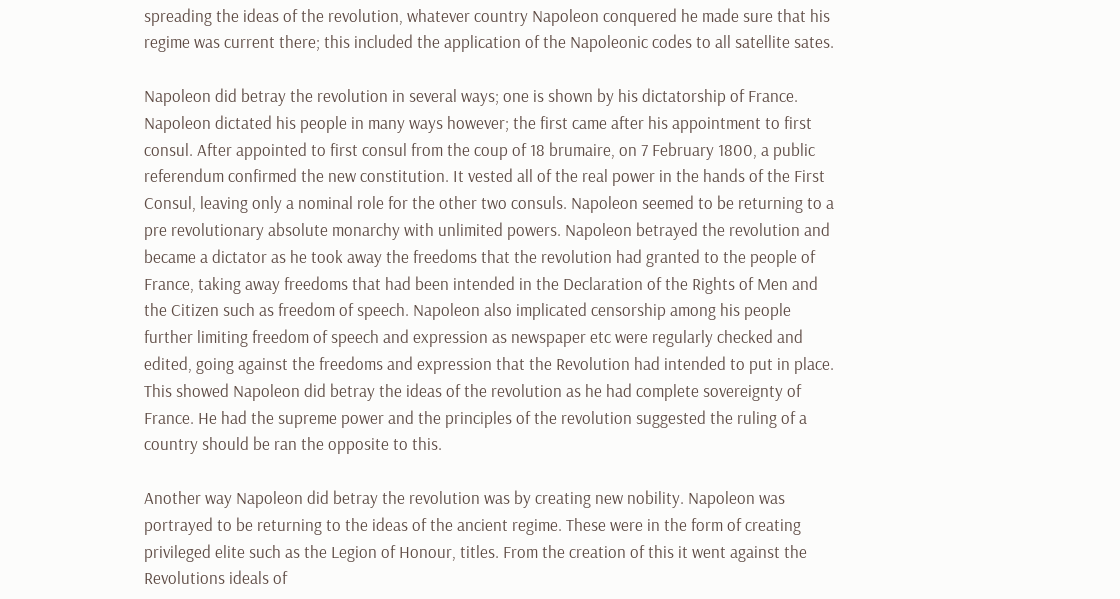spreading the ideas of the revolution, whatever country Napoleon conquered he made sure that his regime was current there; this included the application of the Napoleonic codes to all satellite sates.

Napoleon did betray the revolution in several ways; one is shown by his dictatorship of France. Napoleon dictated his people in many ways however; the first came after his appointment to first consul. After appointed to first consul from the coup of 18 brumaire, on 7 February 1800, a public referendum confirmed the new constitution. It vested all of the real power in the hands of the First Consul, leaving only a nominal role for the other two consuls. Napoleon seemed to be returning to a pre revolutionary absolute monarchy with unlimited powers. Napoleon betrayed the revolution and became a dictator as he took away the freedoms that the revolution had granted to the people of France, taking away freedoms that had been intended in the Declaration of the Rights of Men and the Citizen such as freedom of speech. Napoleon also implicated censorship among his people further limiting freedom of speech and expression as newspaper etc were regularly checked and edited, going against the freedoms and expression that the Revolution had intended to put in place. This showed Napoleon did betray the ideas of the revolution as he had complete sovereignty of France. He had the supreme power and the principles of the revolution suggested the ruling of a country should be ran the opposite to this.

Another way Napoleon did betray the revolution was by creating new nobility. Napoleon was portrayed to be returning to the ideas of the ancient regime. These were in the form of creating privileged elite such as the Legion of Honour, titles. From the creation of this it went against the Revolutions ideals of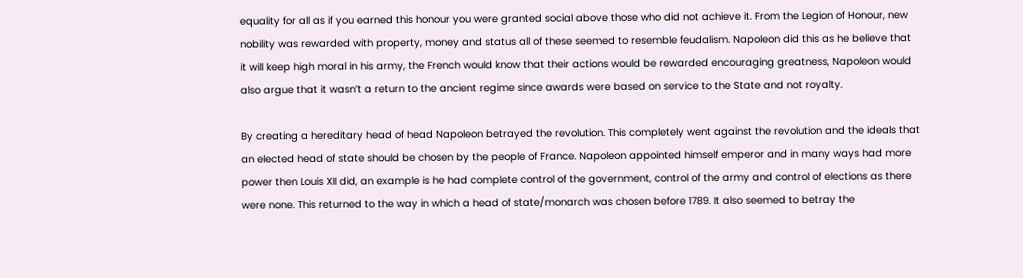equality for all as if you earned this honour you were granted social above those who did not achieve it. From the Legion of Honour, new nobility was rewarded with property, money and status all of these seemed to resemble feudalism. Napoleon did this as he believe that it will keep high moral in his army, the French would know that their actions would be rewarded encouraging greatness, Napoleon would also argue that it wasn’t a return to the ancient regime since awards were based on service to the State and not royalty.

By creating a hereditary head of head Napoleon betrayed the revolution. This completely went against the revolution and the ideals that an elected head of state should be chosen by the people of France. Napoleon appointed himself emperor and in many ways had more power then Louis XII did, an example is he had complete control of the government, control of the army and control of elections as there were none. This returned to the way in which a head of state/monarch was chosen before 1789. It also seemed to betray the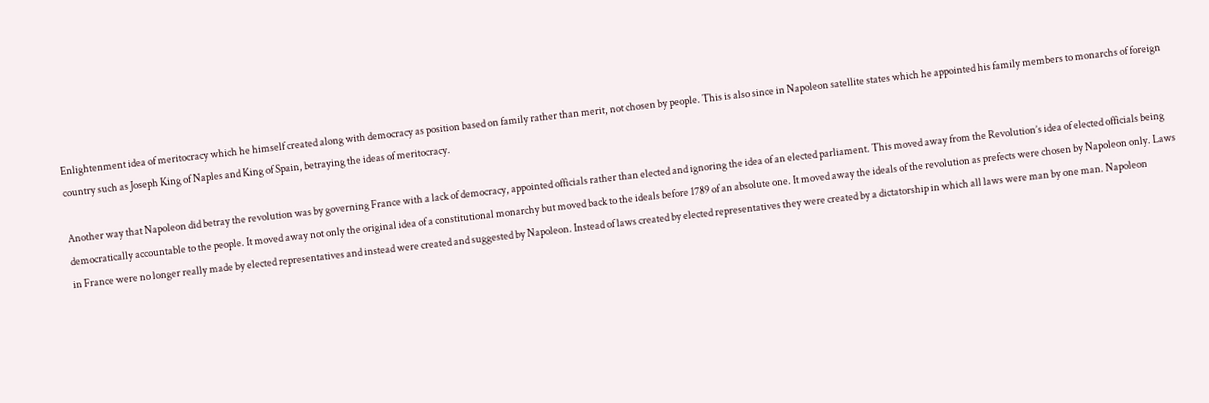Enlightenment idea of meritocracy which he himself created along with democracy as position based on family rather than merit, not chosen by people. This is also since in Napoleon satellite states which he appointed his family members to monarchs of foreign country such as Joseph King of Naples and King of Spain, betraying the ideas of meritocracy.

Another way that Napoleon did betray the revolution was by governing France with a lack of democracy, appointed officials rather than elected and ignoring the idea of an elected parliament. This moved away from the Revolution’s idea of elected officials being democratically accountable to the people. It moved away not only the original idea of a constitutional monarchy but moved back to the ideals before 1789 of an absolute one. It moved away the ideals of the revolution as prefects were chosen by Napoleon only. Laws in France were no longer really made by elected representatives and instead were created and suggested by Napoleon. Instead of laws created by elected representatives they were created by a dictatorship in which all laws were man by one man. Napoleon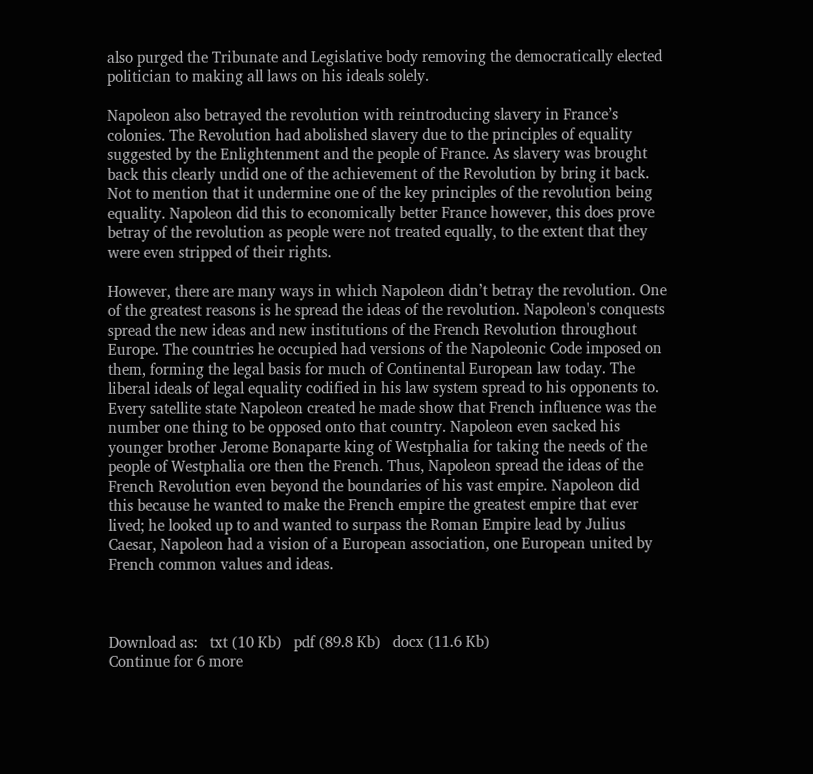also purged the Tribunate and Legislative body removing the democratically elected politician to making all laws on his ideals solely.

Napoleon also betrayed the revolution with reintroducing slavery in France’s colonies. The Revolution had abolished slavery due to the principles of equality suggested by the Enlightenment and the people of France. As slavery was brought back this clearly undid one of the achievement of the Revolution by bring it back. Not to mention that it undermine one of the key principles of the revolution being equality. Napoleon did this to economically better France however, this does prove betray of the revolution as people were not treated equally, to the extent that they were even stripped of their rights.

However, there are many ways in which Napoleon didn’t betray the revolution. One of the greatest reasons is he spread the ideas of the revolution. Napoleon's conquests spread the new ideas and new institutions of the French Revolution throughout Europe. The countries he occupied had versions of the Napoleonic Code imposed on them, forming the legal basis for much of Continental European law today. The liberal ideals of legal equality codified in his law system spread to his opponents to. Every satellite state Napoleon created he made show that French influence was the number one thing to be opposed onto that country. Napoleon even sacked his younger brother Jerome Bonaparte king of Westphalia for taking the needs of the people of Westphalia ore then the French. Thus, Napoleon spread the ideas of the French Revolution even beyond the boundaries of his vast empire. Napoleon did this because he wanted to make the French empire the greatest empire that ever lived; he looked up to and wanted to surpass the Roman Empire lead by Julius Caesar, Napoleon had a vision of a European association, one European united by French common values and ideas.



Download as:   txt (10 Kb)   pdf (89.8 Kb)   docx (11.6 Kb)
Continue for 6 more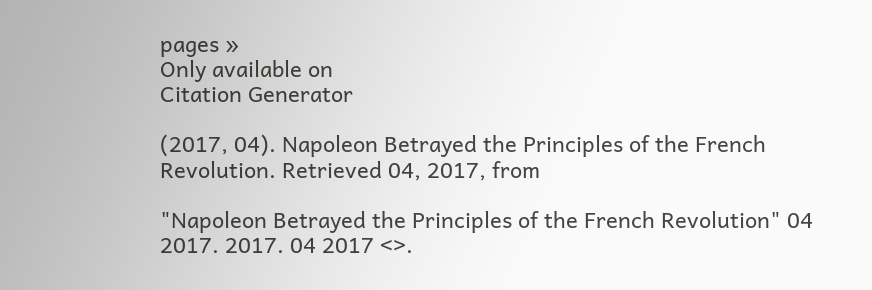pages »
Only available on
Citation Generator

(2017, 04). Napoleon Betrayed the Principles of the French Revolution. Retrieved 04, 2017, from

"Napoleon Betrayed the Principles of the French Revolution" 04 2017. 2017. 04 2017 <>.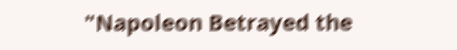"Napoleon Betrayed the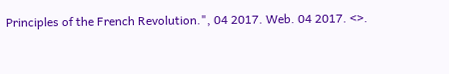Principles of the French Revolution.", 04 2017. Web. 04 2017. <>.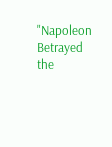"Napoleon Betrayed the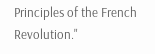Principles of the French Revolution."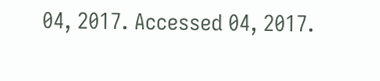04, 2017. Accessed 04, 2017.